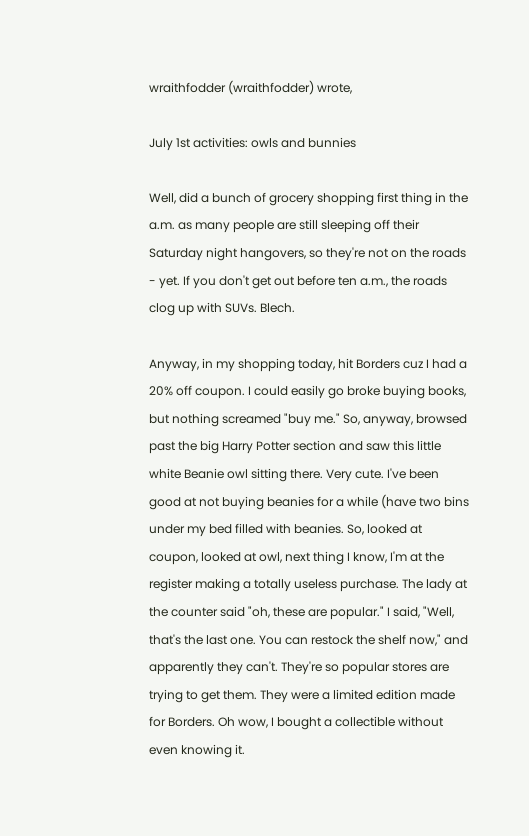wraithfodder (wraithfodder) wrote,

July 1st activities: owls and bunnies

Well, did a bunch of grocery shopping first thing in the a.m. as many people are still sleeping off their Saturday night hangovers, so they're not on the roads - yet. If you don't get out before ten a.m., the roads clog up with SUVs. Blech.

Anyway, in my shopping today, hit Borders cuz I had a 20% off coupon. I could easily go broke buying books, but nothing screamed "buy me." So, anyway, browsed past the big Harry Potter section and saw this little white Beanie owl sitting there. Very cute. I've been good at not buying beanies for a while (have two bins under my bed filled with beanies. So, looked at coupon, looked at owl, next thing I know, I'm at the register making a totally useless purchase. The lady at the counter said "oh, these are popular." I said, "Well, that's the last one. You can restock the shelf now," and apparently they can't. They're so popular stores are trying to get them. They were a limited edition made for Borders. Oh wow, I bought a collectible without even knowing it.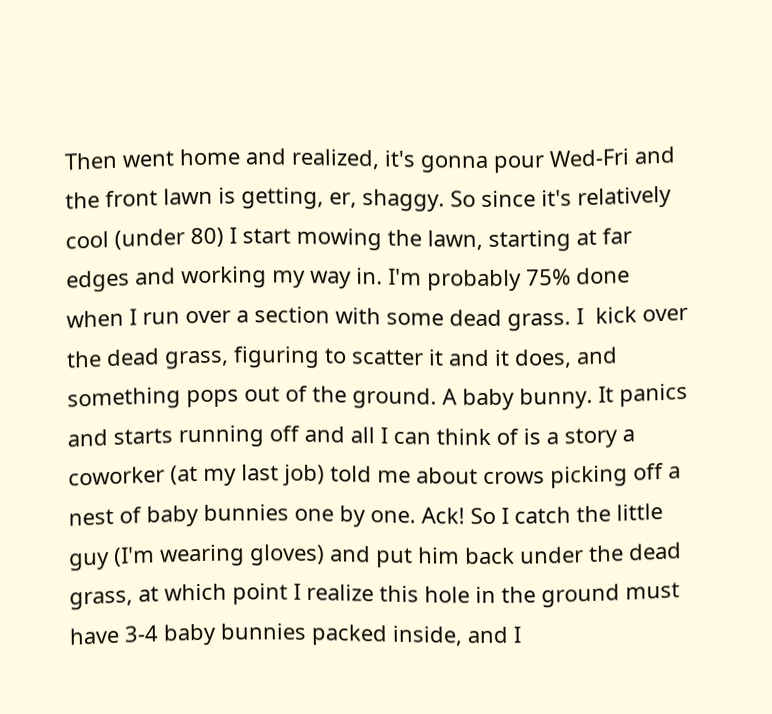Then went home and realized, it's gonna pour Wed-Fri and the front lawn is getting, er, shaggy. So since it's relatively cool (under 80) I start mowing the lawn, starting at far edges and working my way in. I'm probably 75% done when I run over a section with some dead grass. I  kick over the dead grass, figuring to scatter it and it does, and something pops out of the ground. A baby bunny. It panics and starts running off and all I can think of is a story a coworker (at my last job) told me about crows picking off a nest of baby bunnies one by one. Ack! So I catch the little guy (I'm wearing gloves) and put him back under the dead grass, at which point I realize this hole in the ground must have 3-4 baby bunnies packed inside, and I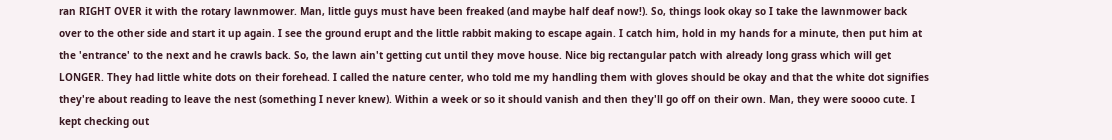ran RIGHT OVER it with the rotary lawnmower. Man, little guys must have been freaked (and maybe half deaf now!). So, things look okay so I take the lawnmower back over to the other side and start it up again. I see the ground erupt and the little rabbit making to escape again. I catch him, hold in my hands for a minute, then put him at the 'entrance' to the next and he crawls back. So, the lawn ain't getting cut until they move house. Nice big rectangular patch with already long grass which will get LONGER. They had little white dots on their forehead. I called the nature center, who told me my handling them with gloves should be okay and that the white dot signifies they're about reading to leave the nest (something I never knew). Within a week or so it should vanish and then they'll go off on their own. Man, they were soooo cute. I kept checking out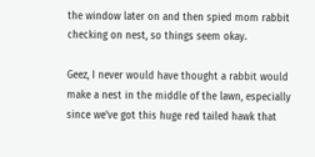the window later on and then spied mom rabbit checking on nest, so things seem okay.

Geez, I never would have thought a rabbit would make a nest in the middle of the lawn, especially since we've got this huge red tailed hawk that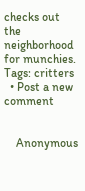checks out the neighborhood for munchies.
Tags: critters
  • Post a new comment


    Anonymous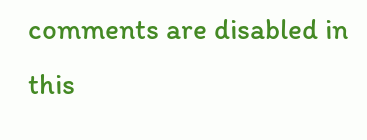comments are disabled in this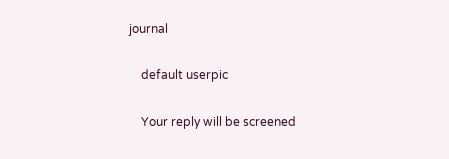journal

    default userpic

    Your reply will be screened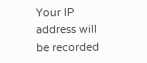Your IP address will be recorded